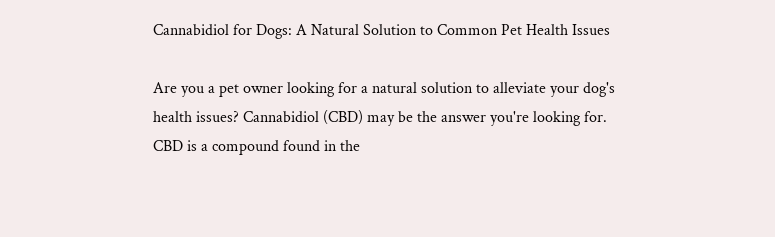Cannabidiol for Dogs: A Natural Solution to Common Pet Health Issues

Are you a pet owner looking for a natural solution to alleviate your dog's health issues? Cannabidiol (CBD) may be the answer you're looking for. CBD is a compound found in the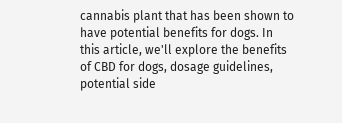cannabis plant that has been shown to have potential benefits for dogs. In this article, we'll explore the benefits of CBD for dogs, dosage guidelines, potential side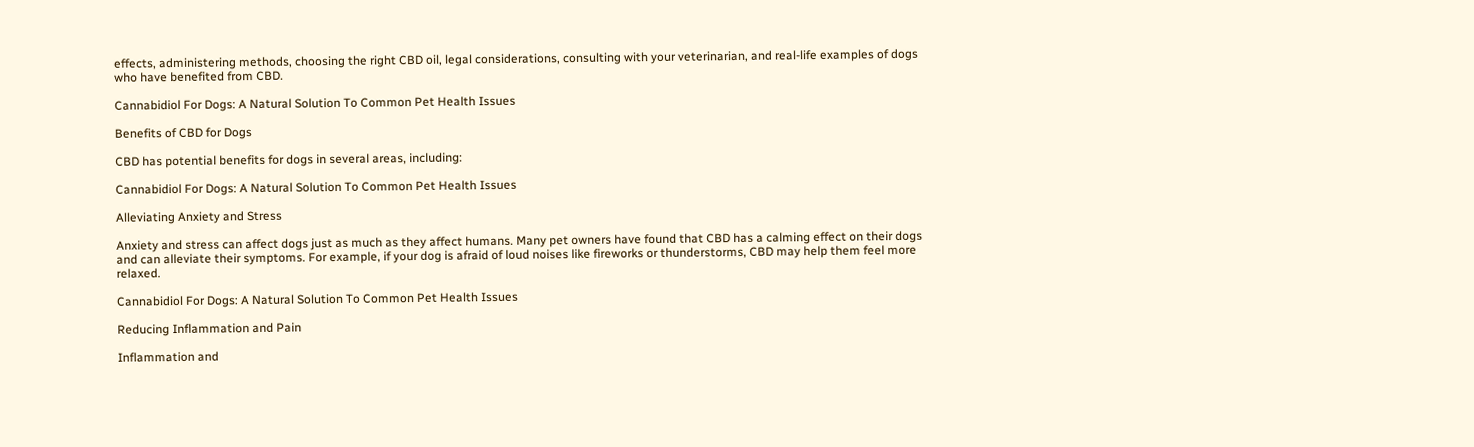effects, administering methods, choosing the right CBD oil, legal considerations, consulting with your veterinarian, and real-life examples of dogs who have benefited from CBD.

Cannabidiol For Dogs: A Natural Solution To Common Pet Health Issues

Benefits of CBD for Dogs

CBD has potential benefits for dogs in several areas, including:

Cannabidiol For Dogs: A Natural Solution To Common Pet Health Issues

Alleviating Anxiety and Stress

Anxiety and stress can affect dogs just as much as they affect humans. Many pet owners have found that CBD has a calming effect on their dogs and can alleviate their symptoms. For example, if your dog is afraid of loud noises like fireworks or thunderstorms, CBD may help them feel more relaxed.

Cannabidiol For Dogs: A Natural Solution To Common Pet Health Issues

Reducing Inflammation and Pain

Inflammation and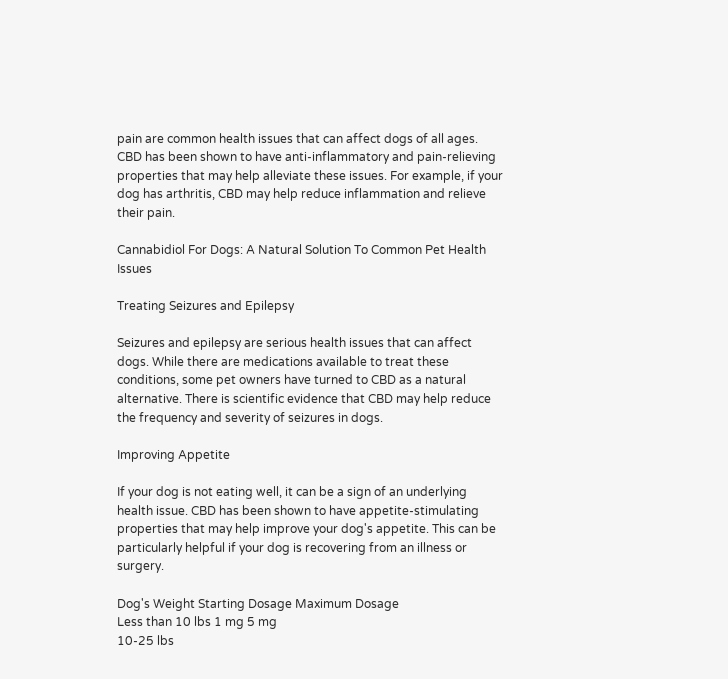pain are common health issues that can affect dogs of all ages. CBD has been shown to have anti-inflammatory and pain-relieving properties that may help alleviate these issues. For example, if your dog has arthritis, CBD may help reduce inflammation and relieve their pain.

Cannabidiol For Dogs: A Natural Solution To Common Pet Health Issues

Treating Seizures and Epilepsy

Seizures and epilepsy are serious health issues that can affect dogs. While there are medications available to treat these conditions, some pet owners have turned to CBD as a natural alternative. There is scientific evidence that CBD may help reduce the frequency and severity of seizures in dogs.

Improving Appetite

If your dog is not eating well, it can be a sign of an underlying health issue. CBD has been shown to have appetite-stimulating properties that may help improve your dog's appetite. This can be particularly helpful if your dog is recovering from an illness or surgery.

Dog's Weight Starting Dosage Maximum Dosage
Less than 10 lbs 1 mg 5 mg
10-25 lbs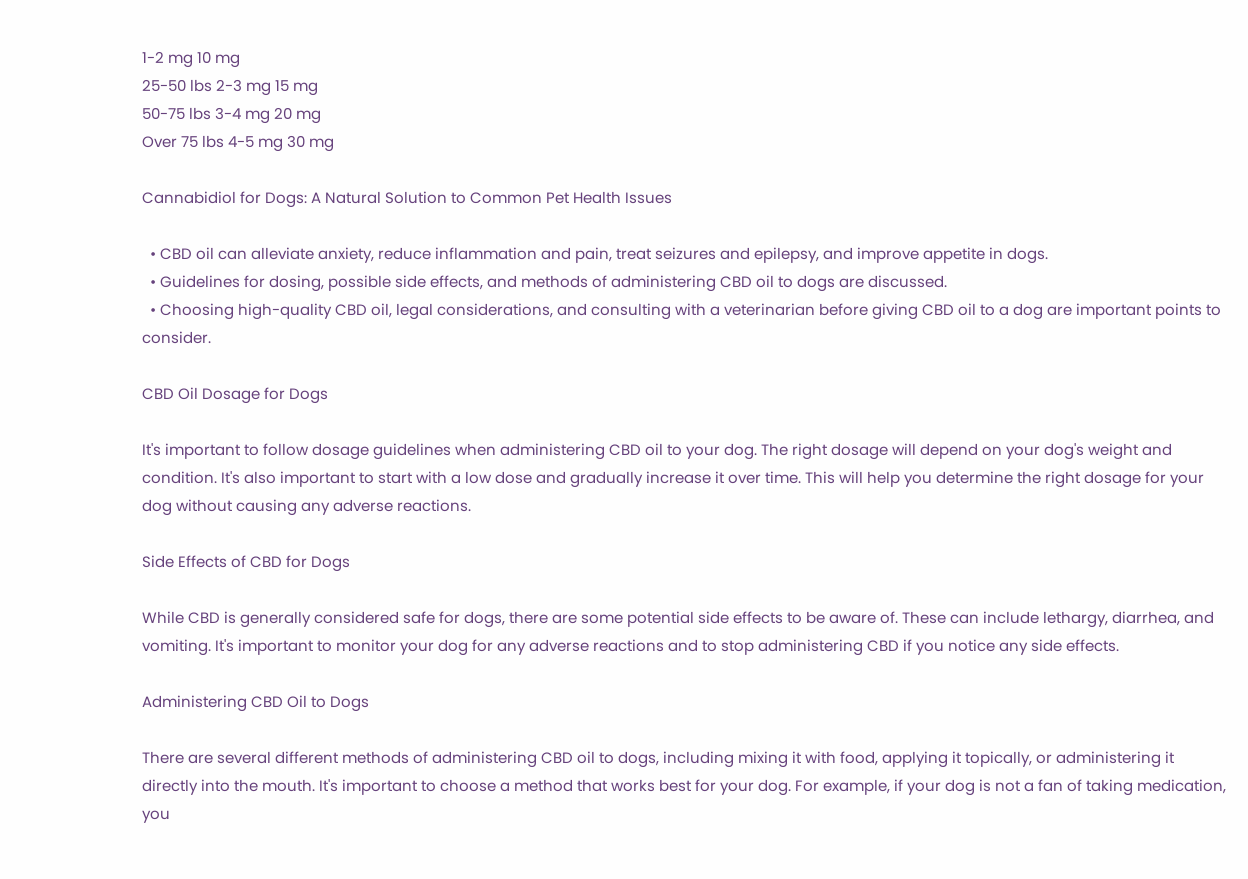1-2 mg 10 mg
25-50 lbs 2-3 mg 15 mg
50-75 lbs 3-4 mg 20 mg
Over 75 lbs 4-5 mg 30 mg

Cannabidiol for Dogs: A Natural Solution to Common Pet Health Issues

  • CBD oil can alleviate anxiety, reduce inflammation and pain, treat seizures and epilepsy, and improve appetite in dogs.
  • Guidelines for dosing, possible side effects, and methods of administering CBD oil to dogs are discussed.
  • Choosing high-quality CBD oil, legal considerations, and consulting with a veterinarian before giving CBD oil to a dog are important points to consider.

CBD Oil Dosage for Dogs

It's important to follow dosage guidelines when administering CBD oil to your dog. The right dosage will depend on your dog's weight and condition. It's also important to start with a low dose and gradually increase it over time. This will help you determine the right dosage for your dog without causing any adverse reactions.

Side Effects of CBD for Dogs

While CBD is generally considered safe for dogs, there are some potential side effects to be aware of. These can include lethargy, diarrhea, and vomiting. It's important to monitor your dog for any adverse reactions and to stop administering CBD if you notice any side effects.

Administering CBD Oil to Dogs

There are several different methods of administering CBD oil to dogs, including mixing it with food, applying it topically, or administering it directly into the mouth. It's important to choose a method that works best for your dog. For example, if your dog is not a fan of taking medication, you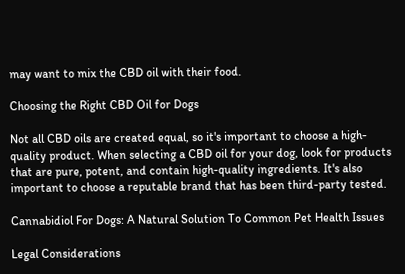may want to mix the CBD oil with their food.

Choosing the Right CBD Oil for Dogs

Not all CBD oils are created equal, so it's important to choose a high-quality product. When selecting a CBD oil for your dog, look for products that are pure, potent, and contain high-quality ingredients. It's also important to choose a reputable brand that has been third-party tested.

Cannabidiol For Dogs: A Natural Solution To Common Pet Health Issues

Legal Considerations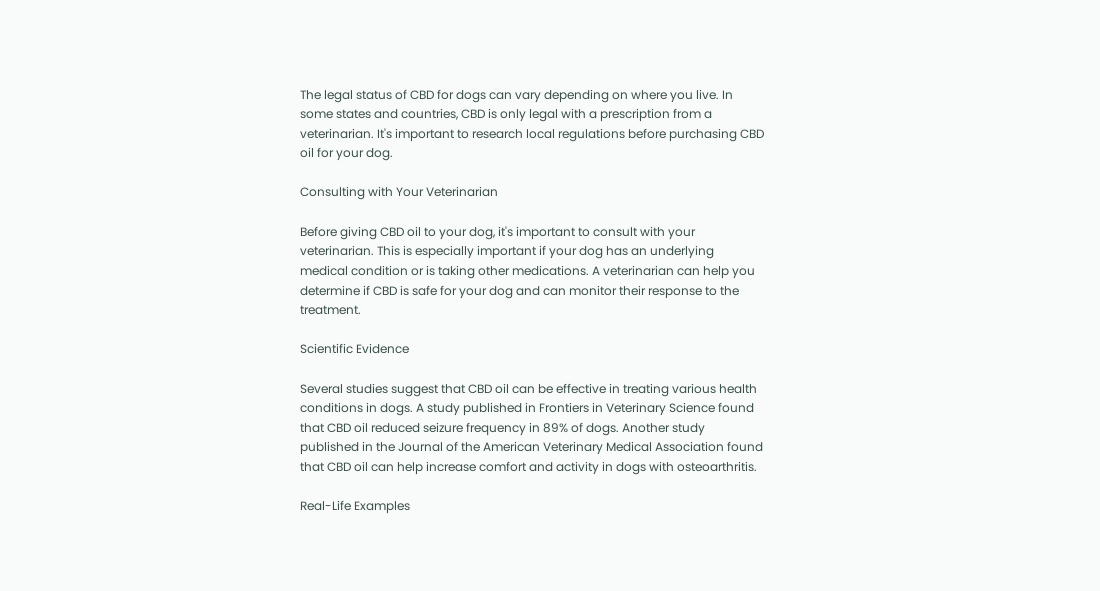The legal status of CBD for dogs can vary depending on where you live. In some states and countries, CBD is only legal with a prescription from a veterinarian. It's important to research local regulations before purchasing CBD oil for your dog.

Consulting with Your Veterinarian

Before giving CBD oil to your dog, it's important to consult with your veterinarian. This is especially important if your dog has an underlying medical condition or is taking other medications. A veterinarian can help you determine if CBD is safe for your dog and can monitor their response to the treatment.

Scientific Evidence

Several studies suggest that CBD oil can be effective in treating various health conditions in dogs. A study published in Frontiers in Veterinary Science found that CBD oil reduced seizure frequency in 89% of dogs. Another study published in the Journal of the American Veterinary Medical Association found that CBD oil can help increase comfort and activity in dogs with osteoarthritis.

Real-Life Examples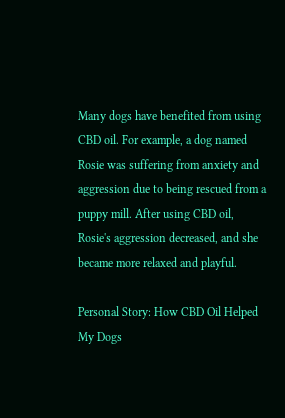Many dogs have benefited from using CBD oil. For example, a dog named Rosie was suffering from anxiety and aggression due to being rescued from a puppy mill. After using CBD oil, Rosie's aggression decreased, and she became more relaxed and playful.

Personal Story: How CBD Oil Helped My Dogs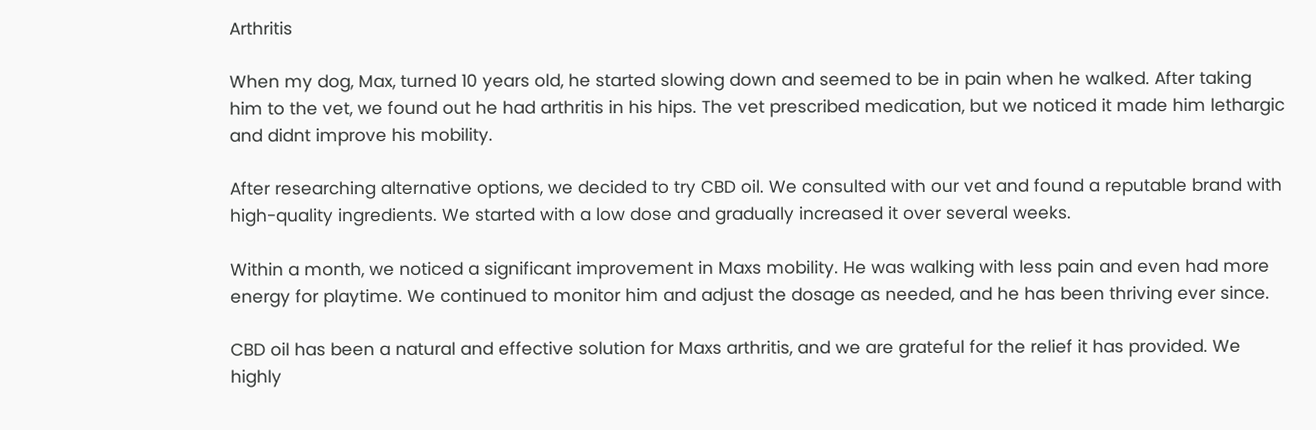Arthritis

When my dog, Max, turned 10 years old, he started slowing down and seemed to be in pain when he walked. After taking him to the vet, we found out he had arthritis in his hips. The vet prescribed medication, but we noticed it made him lethargic and didnt improve his mobility.

After researching alternative options, we decided to try CBD oil. We consulted with our vet and found a reputable brand with high-quality ingredients. We started with a low dose and gradually increased it over several weeks.

Within a month, we noticed a significant improvement in Maxs mobility. He was walking with less pain and even had more energy for playtime. We continued to monitor him and adjust the dosage as needed, and he has been thriving ever since.

CBD oil has been a natural and effective solution for Maxs arthritis, and we are grateful for the relief it has provided. We highly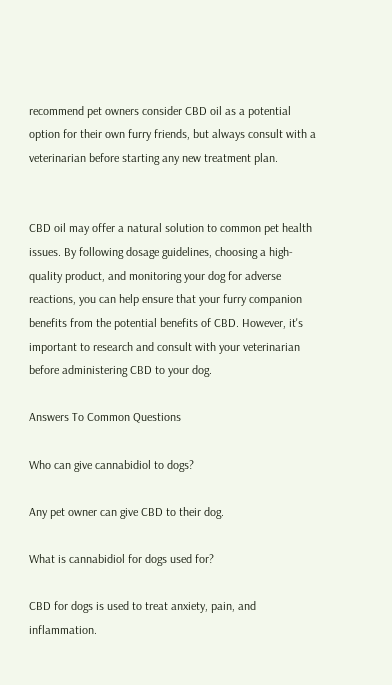recommend pet owners consider CBD oil as a potential option for their own furry friends, but always consult with a veterinarian before starting any new treatment plan.


CBD oil may offer a natural solution to common pet health issues. By following dosage guidelines, choosing a high-quality product, and monitoring your dog for adverse reactions, you can help ensure that your furry companion benefits from the potential benefits of CBD. However, it's important to research and consult with your veterinarian before administering CBD to your dog.

Answers To Common Questions

Who can give cannabidiol to dogs?

Any pet owner can give CBD to their dog.

What is cannabidiol for dogs used for?

CBD for dogs is used to treat anxiety, pain, and inflammation.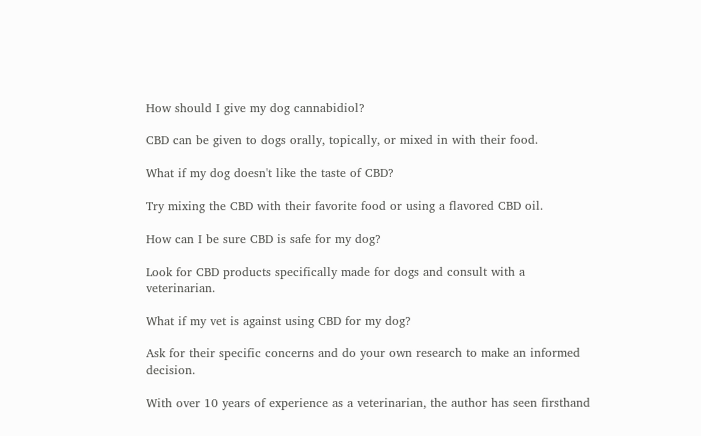How should I give my dog cannabidiol?

CBD can be given to dogs orally, topically, or mixed in with their food.

What if my dog doesn't like the taste of CBD?

Try mixing the CBD with their favorite food or using a flavored CBD oil.

How can I be sure CBD is safe for my dog?

Look for CBD products specifically made for dogs and consult with a veterinarian.

What if my vet is against using CBD for my dog?

Ask for their specific concerns and do your own research to make an informed decision.

With over 10 years of experience as a veterinarian, the author has seen firsthand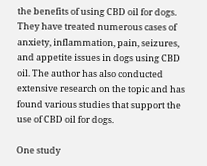the benefits of using CBD oil for dogs. They have treated numerous cases of anxiety, inflammation, pain, seizures, and appetite issues in dogs using CBD oil. The author has also conducted extensive research on the topic and has found various studies that support the use of CBD oil for dogs.

One study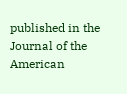published in the Journal of the American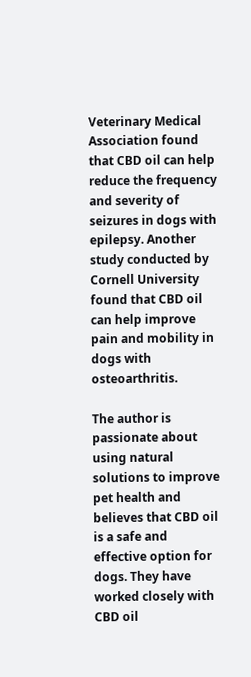Veterinary Medical Association found that CBD oil can help reduce the frequency and severity of seizures in dogs with epilepsy. Another study conducted by Cornell University found that CBD oil can help improve pain and mobility in dogs with osteoarthritis.

The author is passionate about using natural solutions to improve pet health and believes that CBD oil is a safe and effective option for dogs. They have worked closely with CBD oil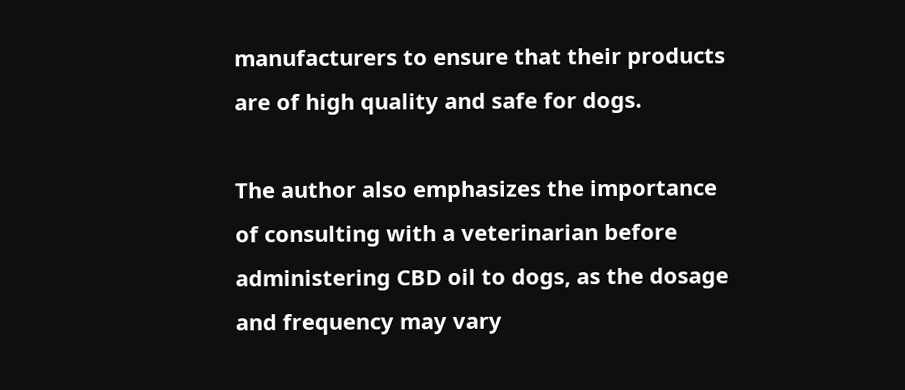manufacturers to ensure that their products are of high quality and safe for dogs.

The author also emphasizes the importance of consulting with a veterinarian before administering CBD oil to dogs, as the dosage and frequency may vary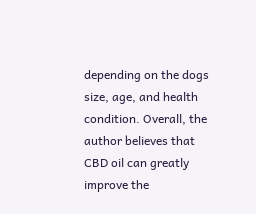depending on the dogs size, age, and health condition. Overall, the author believes that CBD oil can greatly improve the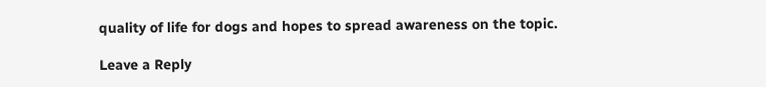quality of life for dogs and hopes to spread awareness on the topic.

Leave a Reply